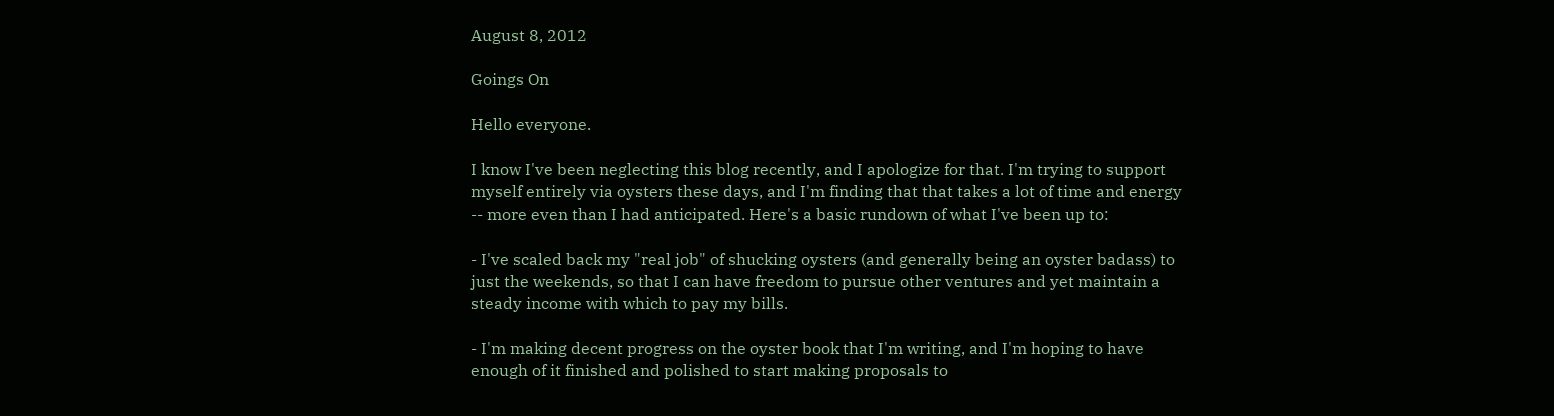August 8, 2012

Goings On

Hello everyone.

I know I've been neglecting this blog recently, and I apologize for that. I'm trying to support myself entirely via oysters these days, and I'm finding that that takes a lot of time and energy -- more even than I had anticipated. Here's a basic rundown of what I've been up to:

- I've scaled back my "real job" of shucking oysters (and generally being an oyster badass) to just the weekends, so that I can have freedom to pursue other ventures and yet maintain a steady income with which to pay my bills.

- I'm making decent progress on the oyster book that I'm writing, and I'm hoping to have enough of it finished and polished to start making proposals to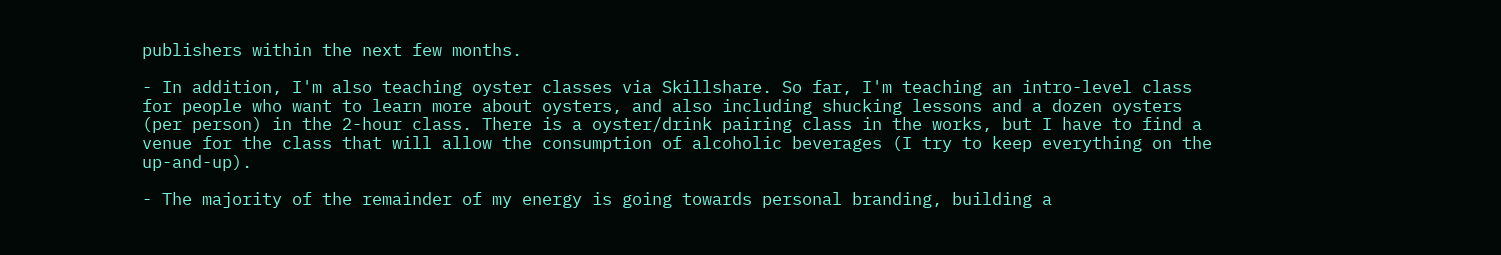publishers within the next few months.

- In addition, I'm also teaching oyster classes via Skillshare. So far, I'm teaching an intro-level class for people who want to learn more about oysters, and also including shucking lessons and a dozen oysters (per person) in the 2-hour class. There is a oyster/drink pairing class in the works, but I have to find a venue for the class that will allow the consumption of alcoholic beverages (I try to keep everything on the up-and-up).

- The majority of the remainder of my energy is going towards personal branding, building a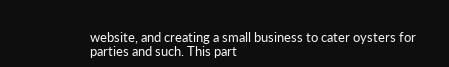website, and creating a small business to cater oysters for parties and such. This part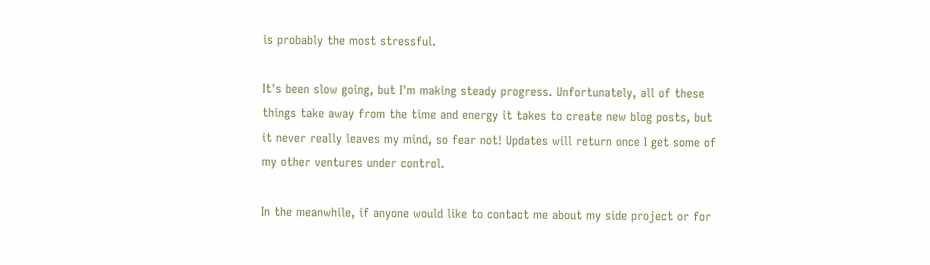is probably the most stressful.

It's been slow going, but I'm making steady progress. Unfortunately, all of these things take away from the time and energy it takes to create new blog posts, but it never really leaves my mind, so fear not! Updates will return once I get some of my other ventures under control.

In the meanwhile, if anyone would like to contact me about my side project or for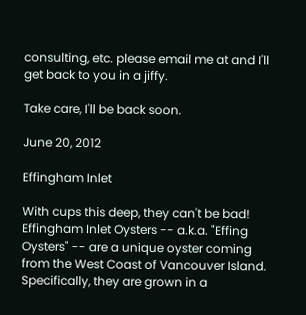consulting, etc. please email me at and I'll get back to you in a jiffy.

Take care, I'll be back soon.

June 20, 2012

Effingham Inlet

With cups this deep, they can't be bad!
Effingham Inlet Oysters -- a.k.a. "Effing Oysters" -- are a unique oyster coming from the West Coast of Vancouver Island. Specifically, they are grown in a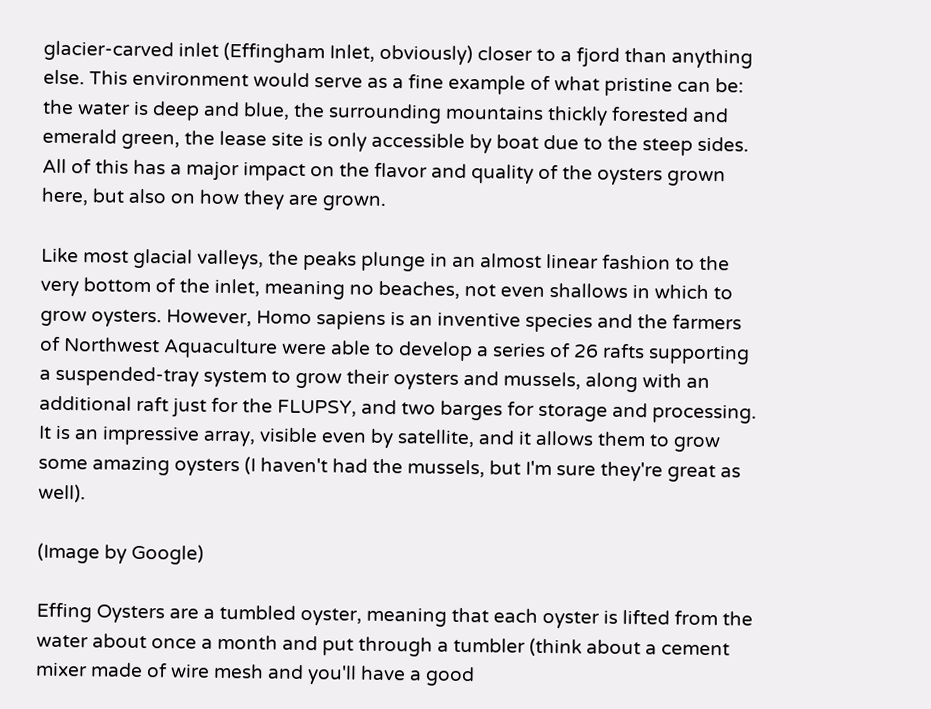glacier-carved inlet (Effingham Inlet, obviously) closer to a fjord than anything else. This environment would serve as a fine example of what pristine can be: the water is deep and blue, the surrounding mountains thickly forested and emerald green, the lease site is only accessible by boat due to the steep sides. All of this has a major impact on the flavor and quality of the oysters grown here, but also on how they are grown.

Like most glacial valleys, the peaks plunge in an almost linear fashion to the very bottom of the inlet, meaning no beaches, not even shallows in which to grow oysters. However, Homo sapiens is an inventive species and the farmers of Northwest Aquaculture were able to develop a series of 26 rafts supporting a suspended-tray system to grow their oysters and mussels, along with an additional raft just for the FLUPSY, and two barges for storage and processing. It is an impressive array, visible even by satellite, and it allows them to grow some amazing oysters (I haven't had the mussels, but I'm sure they're great as well).

(Image by Google)

Effing Oysters are a tumbled oyster, meaning that each oyster is lifted from the water about once a month and put through a tumbler (think about a cement mixer made of wire mesh and you'll have a good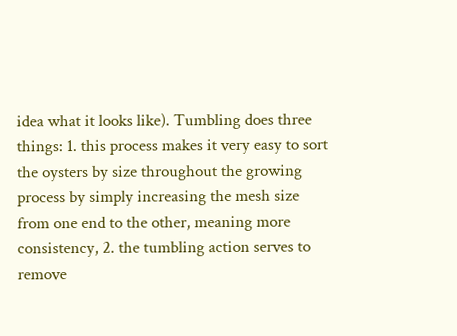idea what it looks like). Tumbling does three things: 1. this process makes it very easy to sort the oysters by size throughout the growing process by simply increasing the mesh size from one end to the other, meaning more consistency, 2. the tumbling action serves to remove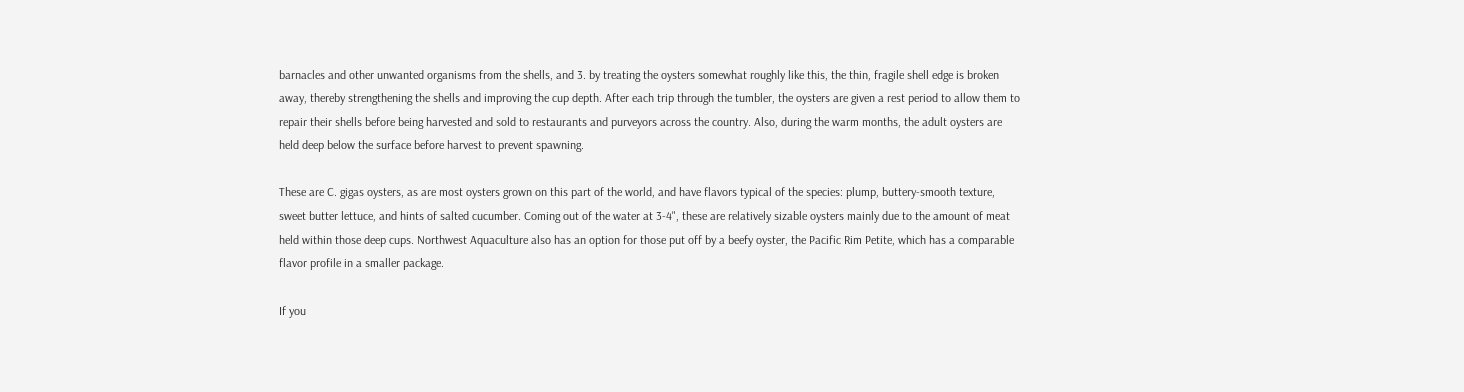barnacles and other unwanted organisms from the shells, and 3. by treating the oysters somewhat roughly like this, the thin, fragile shell edge is broken away, thereby strengthening the shells and improving the cup depth. After each trip through the tumbler, the oysters are given a rest period to allow them to repair their shells before being harvested and sold to restaurants and purveyors across the country. Also, during the warm months, the adult oysters are held deep below the surface before harvest to prevent spawning.

These are C. gigas oysters, as are most oysters grown on this part of the world, and have flavors typical of the species: plump, buttery-smooth texture, sweet butter lettuce, and hints of salted cucumber. Coming out of the water at 3-4", these are relatively sizable oysters mainly due to the amount of meat held within those deep cups. Northwest Aquaculture also has an option for those put off by a beefy oyster, the Pacific Rim Petite, which has a comparable flavor profile in a smaller package.

If you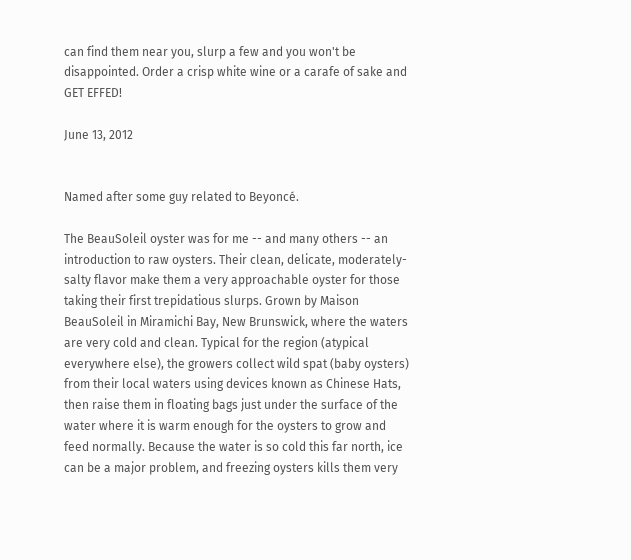can find them near you, slurp a few and you won't be disappointed. Order a crisp white wine or a carafe of sake and GET EFFED!

June 13, 2012


Named after some guy related to Beyoncé.

The BeauSoleil oyster was for me -- and many others -- an introduction to raw oysters. Their clean, delicate, moderately-salty flavor make them a very approachable oyster for those taking their first trepidatious slurps. Grown by Maison BeauSoleil in Miramichi Bay, New Brunswick, where the waters are very cold and clean. Typical for the region (atypical everywhere else), the growers collect wild spat (baby oysters) from their local waters using devices known as Chinese Hats, then raise them in floating bags just under the surface of the water where it is warm enough for the oysters to grow and feed normally. Because the water is so cold this far north, ice can be a major problem, and freezing oysters kills them very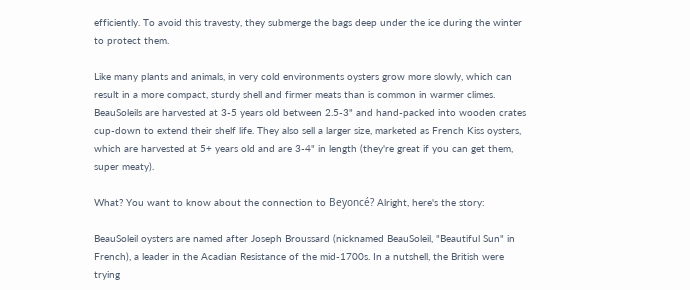efficiently. To avoid this travesty, they submerge the bags deep under the ice during the winter to protect them.

Like many plants and animals, in very cold environments oysters grow more slowly, which can result in a more compact, sturdy shell and firmer meats than is common in warmer climes. BeauSoleils are harvested at 3-5 years old between 2.5-3" and hand-packed into wooden crates cup-down to extend their shelf life. They also sell a larger size, marketed as French Kiss oysters, which are harvested at 5+ years old and are 3-4" in length (they're great if you can get them, super meaty).

What? You want to know about the connection to Beyoncé? Alright, here's the story:

BeauSoleil oysters are named after Joseph Broussard (nicknamed BeauSoleil, "Beautiful Sun" in French), a leader in the Acadian Resistance of the mid-1700s. In a nutshell, the British were trying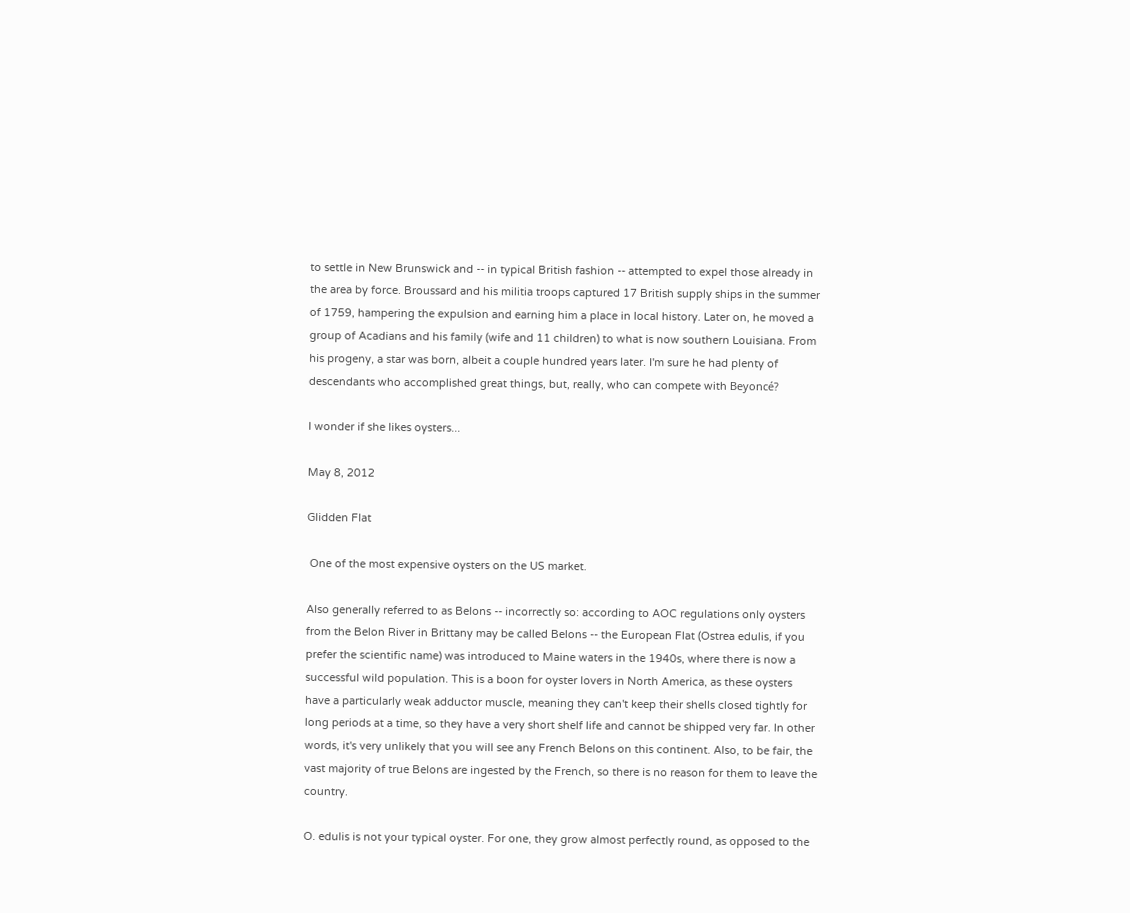to settle in New Brunswick and -- in typical British fashion -- attempted to expel those already in the area by force. Broussard and his militia troops captured 17 British supply ships in the summer of 1759, hampering the expulsion and earning him a place in local history. Later on, he moved a group of Acadians and his family (wife and 11 children) to what is now southern Louisiana. From his progeny, a star was born, albeit a couple hundred years later. I'm sure he had plenty of descendants who accomplished great things, but, really, who can compete with Beyoncé?

I wonder if she likes oysters...

May 8, 2012

Glidden Flat

 One of the most expensive oysters on the US market.

Also generally referred to as Belons -- incorrectly so: according to AOC regulations only oysters from the Belon River in Brittany may be called Belons -- the European Flat (Ostrea edulis, if you prefer the scientific name) was introduced to Maine waters in the 1940s, where there is now a successful wild population. This is a boon for oyster lovers in North America, as these oysters have a particularly weak adductor muscle, meaning they can't keep their shells closed tightly for long periods at a time, so they have a very short shelf life and cannot be shipped very far. In other words, it's very unlikely that you will see any French Belons on this continent. Also, to be fair, the vast majority of true Belons are ingested by the French, so there is no reason for them to leave the country.

O. edulis is not your typical oyster. For one, they grow almost perfectly round, as opposed to the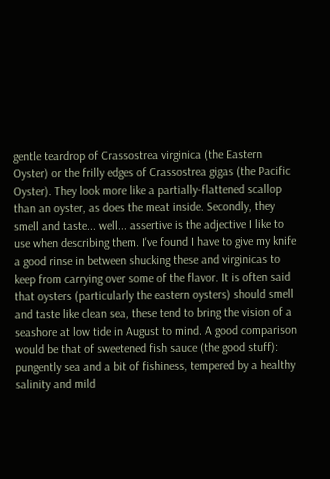gentle teardrop of Crassostrea virginica (the Eastern Oyster) or the frilly edges of Crassostrea gigas (the Pacific Oyster). They look more like a partially-flattened scallop than an oyster, as does the meat inside. Secondly, they smell and taste... well... assertive is the adjective I like to use when describing them. I've found I have to give my knife a good rinse in between shucking these and virginicas to keep from carrying over some of the flavor. It is often said that oysters (particularly the eastern oysters) should smell and taste like clean sea, these tend to bring the vision of a seashore at low tide in August to mind. A good comparison would be that of sweetened fish sauce (the good stuff): pungently sea and a bit of fishiness, tempered by a healthy salinity and mild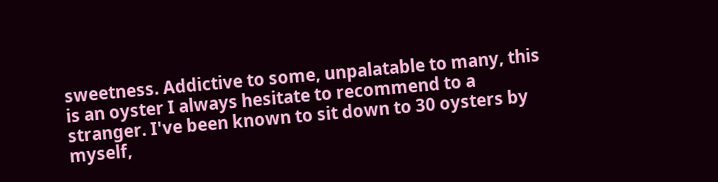sweetness. Addictive to some, unpalatable to many, this is an oyster I always hesitate to recommend to a stranger. I've been known to sit down to 30 oysters by myself,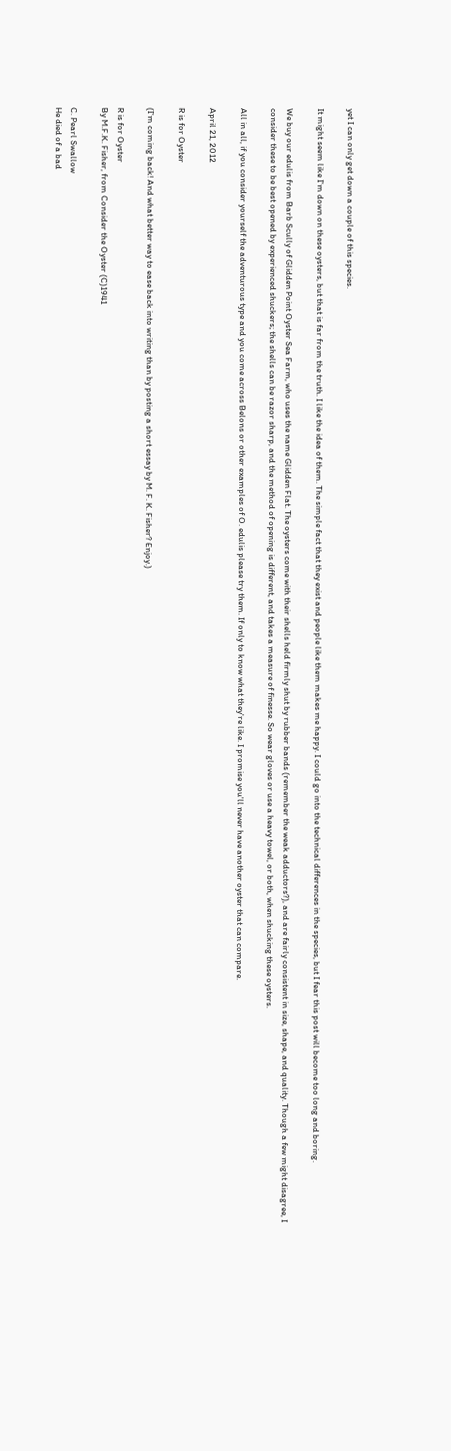yet I can only get down a couple of this species.

It might seem like I'm down on these oysters, but that is far from the truth. I like the idea of them. The simple fact that they exist and people like them makes me happy. I could go into the technical differences in the species, but I fear this post will become too long and boring.

We buy our edulis from Barb Scully of Glidden Point Oyster Sea Farm, who uses the name Glidden Flat. The oysters come with their shells held firmly shut by rubber bands (remember the weak adductors?), and are fairly consistent in size, shape, and quality. Though a few might disagree, I consider these to be best opened by experienced shuckers; the shells can be razor sharp, and the method of opening is different, and takes a measure of finesse. So wear gloves or use a heavy towel, or both, when shucking these oysters.

All in all, if you consider yourself the adventurous type and you come across Belons or other examples of O. edulis please try them. If only to know what they're like. I promise you'll never have another oyster that can compare.

April 21, 2012

R is for Oyster

(I'm coming back! And what better way to ease back into writing than by posting a short essay by M. F. K. Fisher? Enjoy.)

R is for Oyster
By M.F.K. Fisher, from Consider the Oyster (C)1941

C. Pearl Swallow
He died of a bad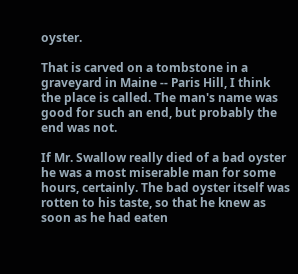oyster.

That is carved on a tombstone in a graveyard in Maine -- Paris Hill, I think the place is called. The man's name was good for such an end, but probably the end was not.

If Mr. Swallow really died of a bad oyster he was a most miserable man for some hours, certainly. The bad oyster itself was rotten to his taste, so that he knew as soon as he had eaten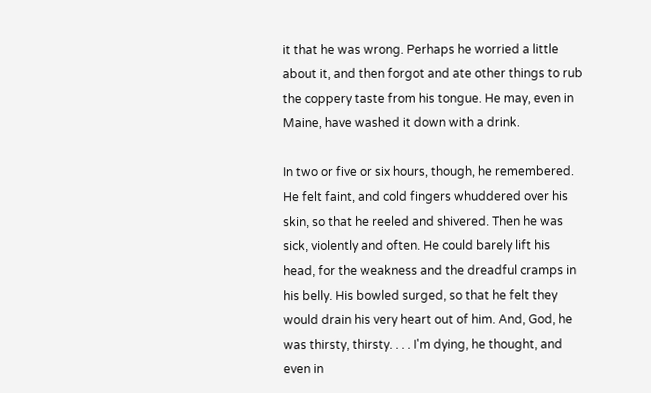it that he was wrong. Perhaps he worried a little about it, and then forgot and ate other things to rub the coppery taste from his tongue. He may, even in Maine, have washed it down with a drink.

In two or five or six hours, though, he remembered. He felt faint, and cold fingers whuddered over his skin, so that he reeled and shivered. Then he was sick, violently and often. He could barely lift his head, for the weakness and the dreadful cramps in his belly. His bowled surged, so that he felt they would drain his very heart out of him. And, God, he was thirsty, thirsty. . . . I'm dying, he thought, and even in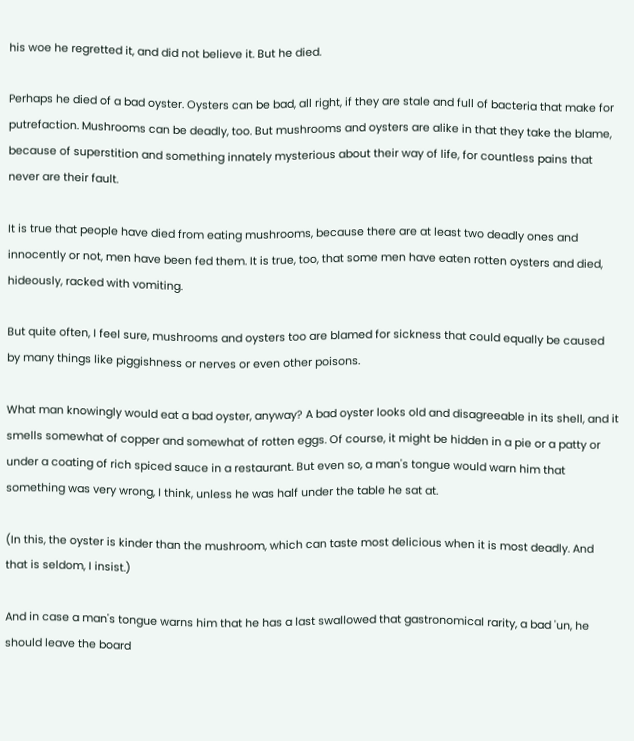his woe he regretted it, and did not believe it. But he died.

Perhaps he died of a bad oyster. Oysters can be bad, all right, if they are stale and full of bacteria that make for putrefaction. Mushrooms can be deadly, too. But mushrooms and oysters are alike in that they take the blame, because of superstition and something innately mysterious about their way of life, for countless pains that never are their fault.

It is true that people have died from eating mushrooms, because there are at least two deadly ones and innocently or not, men have been fed them. It is true, too, that some men have eaten rotten oysters and died, hideously, racked with vomiting.

But quite often, I feel sure, mushrooms and oysters too are blamed for sickness that could equally be caused by many things like piggishness or nerves or even other poisons.

What man knowingly would eat a bad oyster, anyway? A bad oyster looks old and disagreeable in its shell, and it smells somewhat of copper and somewhat of rotten eggs. Of course, it might be hidden in a pie or a patty or under a coating of rich spiced sauce in a restaurant. But even so, a man's tongue would warn him that something was very wrong, I think, unless he was half under the table he sat at.

(In this, the oyster is kinder than the mushroom, which can taste most delicious when it is most deadly. And that is seldom, I insist.)

And in case a man's tongue warns him that he has a last swallowed that gastronomical rarity, a bad 'un, he should leave the board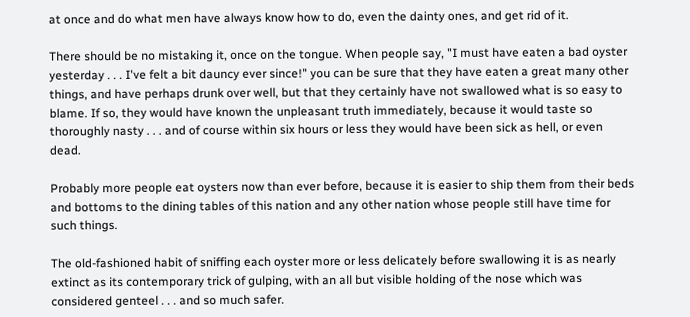at once and do what men have always know how to do, even the dainty ones, and get rid of it.

There should be no mistaking it, once on the tongue. When people say, "I must have eaten a bad oyster yesterday . . . I've felt a bit dauncy ever since!" you can be sure that they have eaten a great many other things, and have perhaps drunk over well, but that they certainly have not swallowed what is so easy to blame. If so, they would have known the unpleasant truth immediately, because it would taste so thoroughly nasty . . . and of course within six hours or less they would have been sick as hell, or even dead.

Probably more people eat oysters now than ever before, because it is easier to ship them from their beds and bottoms to the dining tables of this nation and any other nation whose people still have time for such things.

The old-fashioned habit of sniffing each oyster more or less delicately before swallowing it is as nearly extinct as its contemporary trick of gulping, with an all but visible holding of the nose which was considered genteel . . . and so much safer.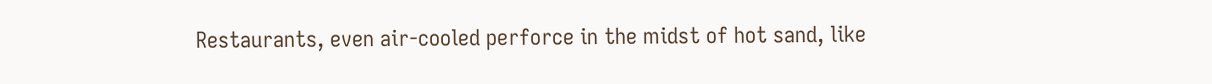Restaurants, even air-cooled perforce in the midst of hot sand, like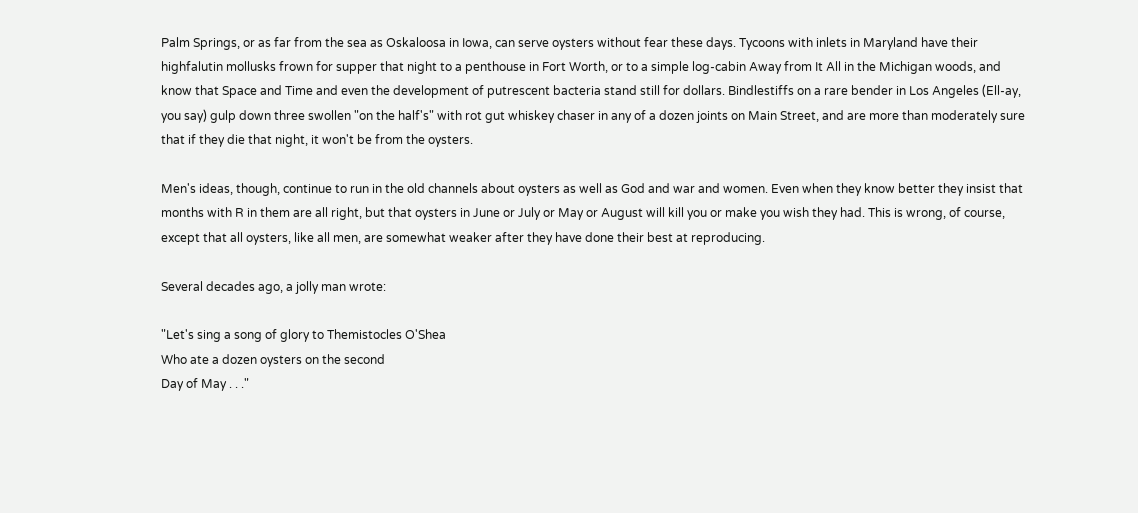Palm Springs, or as far from the sea as Oskaloosa in Iowa, can serve oysters without fear these days. Tycoons with inlets in Maryland have their highfalutin mollusks frown for supper that night to a penthouse in Fort Worth, or to a simple log-cabin Away from It All in the Michigan woods, and know that Space and Time and even the development of putrescent bacteria stand still for dollars. Bindlestiffs on a rare bender in Los Angeles (Ell-ay, you say) gulp down three swollen "on the half's" with rot gut whiskey chaser in any of a dozen joints on Main Street, and are more than moderately sure that if they die that night, it won't be from the oysters.

Men's ideas, though, continue to run in the old channels about oysters as well as God and war and women. Even when they know better they insist that months with R in them are all right, but that oysters in June or July or May or August will kill you or make you wish they had. This is wrong, of course, except that all oysters, like all men, are somewhat weaker after they have done their best at reproducing.

Several decades ago, a jolly man wrote:

"Let's sing a song of glory to Themistocles O'Shea
Who ate a dozen oysters on the second
Day of May . . ."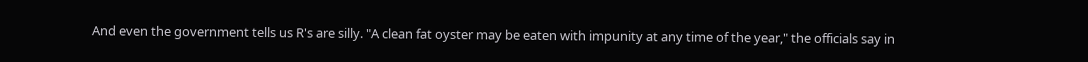And even the government tells us R's are silly. "A clean fat oyster may be eaten with impunity at any time of the year," the officials say in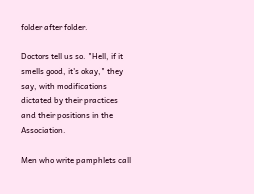folder after folder.

Doctors tell us so. "Hell, if it smells good, it's okay," they say, with modifications dictated by their practices and their positions in the Association.

Men who write pamphlets call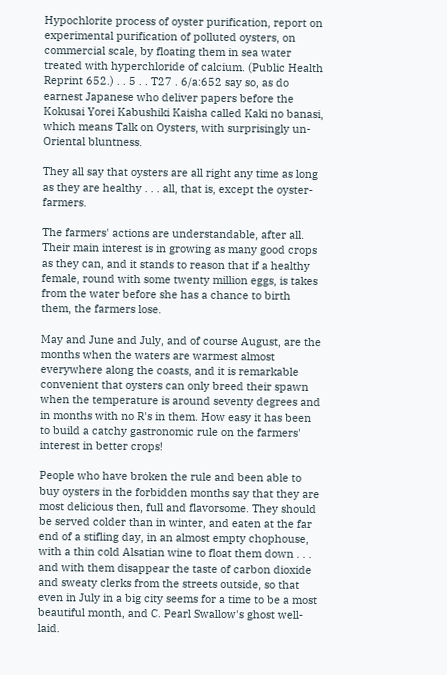Hypochlorite process of oyster purification, report on experimental purification of polluted oysters, on commercial scale, by floating them in sea water treated with hyperchloride of calcium. (Public Health Reprint 652.) . . 5 . . T27 . 6/a:652 say so, as do earnest Japanese who deliver papers before the Kokusai Yorei Kabushiki Kaisha called Kaki no banasi, which means Talk on Oysters, with surprisingly un-Oriental bluntness.

They all say that oysters are all right any time as long as they are healthy . . . all, that is, except the oyster-farmers.

The farmers' actions are understandable, after all. Their main interest is in growing as many good crops as they can, and it stands to reason that if a healthy female, round with some twenty million eggs, is takes from the water before she has a chance to birth them, the farmers lose.

May and June and July, and of course August, are the months when the waters are warmest almost everywhere along the coasts, and it is remarkable convenient that oysters can only breed their spawn when the temperature is around seventy degrees and in months with no R's in them. How easy it has been to build a catchy gastronomic rule on the farmers' interest in better crops!

People who have broken the rule and been able to buy oysters in the forbidden months say that they are most delicious then, full and flavorsome. They should be served colder than in winter, and eaten at the far end of a stifling day, in an almost empty chophouse, with a thin cold Alsatian wine to float them down . . . and with them disappear the taste of carbon dioxide and sweaty clerks from the streets outside, so that even in July in a big city seems for a time to be a most beautiful month, and C. Pearl Swallow's ghost well-laid.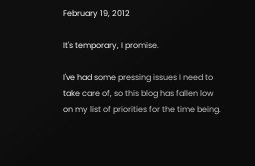February 19, 2012

It's temporary, I promise.

I've had some pressing issues I need to take care of, so this blog has fallen low on my list of priorities for the time being.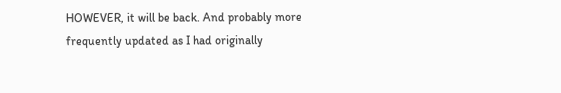HOWEVER, it will be back. And probably more frequently updated as I had originally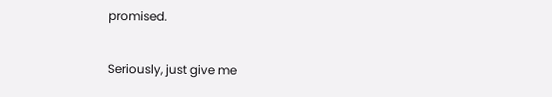promised.

Seriously, just give me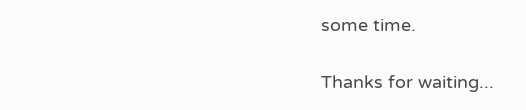some time.

Thanks for waiting...